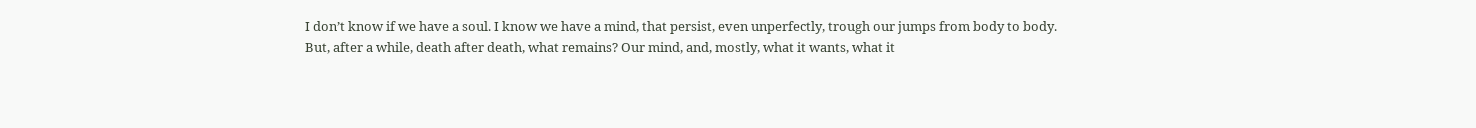I don’t know if we have a soul. I know we have a mind, that persist, even unperfectly, trough our jumps from body to body.
But, after a while, death after death, what remains? Our mind, and, mostly, what it wants, what it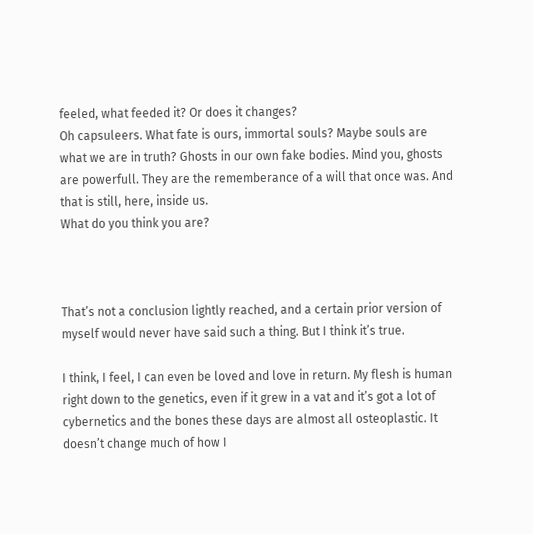feeled, what feeded it? Or does it changes?
Oh capsuleers. What fate is ours, immortal souls? Maybe souls are what we are in truth? Ghosts in our own fake bodies. Mind you, ghosts are powerfull. They are the rememberance of a will that once was. And that is still, here, inside us.
What do you think you are?



That’s not a conclusion lightly reached, and a certain prior version of myself would never have said such a thing. But I think it’s true.

I think, I feel, I can even be loved and love in return. My flesh is human right down to the genetics, even if it grew in a vat and it’s got a lot of cybernetics and the bones these days are almost all osteoplastic. It doesn’t change much of how I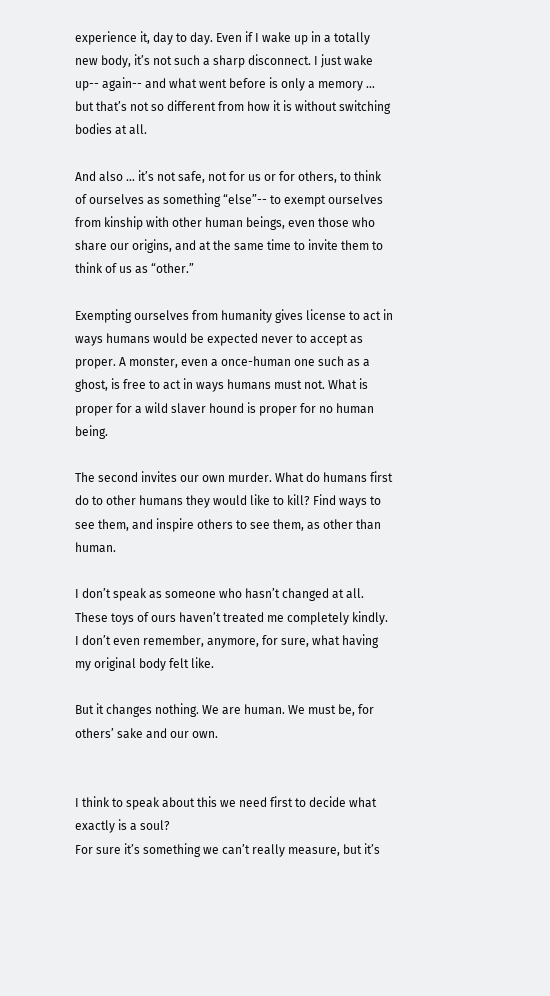experience it, day to day. Even if I wake up in a totally new body, it’s not such a sharp disconnect. I just wake up-- again-- and what went before is only a memory … but that’s not so different from how it is without switching bodies at all.

And also … it’s not safe, not for us or for others, to think of ourselves as something “else”-- to exempt ourselves from kinship with other human beings, even those who share our origins, and at the same time to invite them to think of us as “other.”

Exempting ourselves from humanity gives license to act in ways humans would be expected never to accept as proper. A monster, even a once-human one such as a ghost, is free to act in ways humans must not. What is proper for a wild slaver hound is proper for no human being.

The second invites our own murder. What do humans first do to other humans they would like to kill? Find ways to see them, and inspire others to see them, as other than human.

I don’t speak as someone who hasn’t changed at all. These toys of ours haven’t treated me completely kindly. I don’t even remember, anymore, for sure, what having my original body felt like.

But it changes nothing. We are human. We must be, for others’ sake and our own.


I think to speak about this we need first to decide what exactly is a soul?
For sure it’s something we can’t really measure, but it’s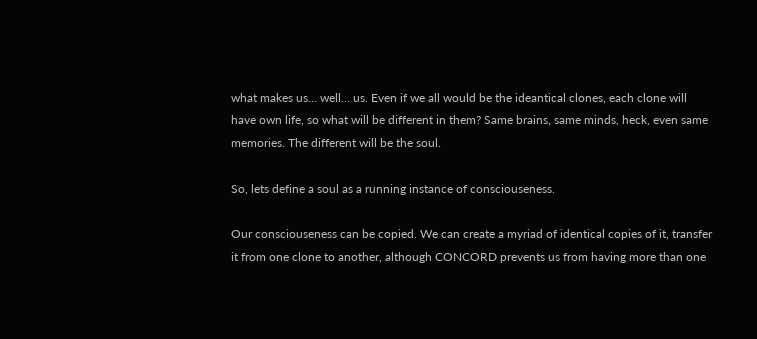what makes us… well… us. Even if we all would be the ideantical clones, each clone will have own life, so what will be different in them? Same brains, same minds, heck, even same memories. The different will be the soul.

So, lets define a soul as a running instance of consciouseness.

Our consciouseness can be copied. We can create a myriad of identical copies of it, transfer it from one clone to another, although CONCORD prevents us from having more than one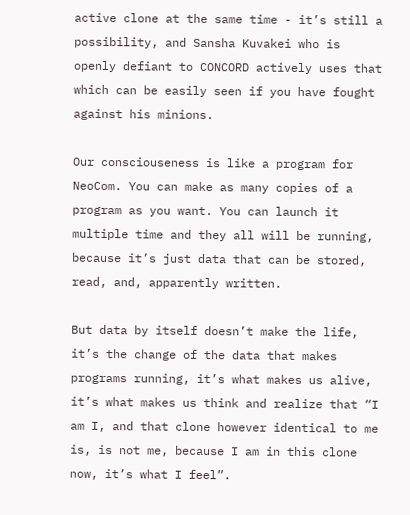active clone at the same time - it’s still a possibility, and Sansha Kuvakei who is openly defiant to CONCORD actively uses that which can be easily seen if you have fought against his minions.

Our consciouseness is like a program for NeoCom. You can make as many copies of a program as you want. You can launch it multiple time and they all will be running, because it’s just data that can be stored, read, and, apparently written.

But data by itself doesn’t make the life, it’s the change of the data that makes programs running, it’s what makes us alive, it’s what makes us think and realize that “I am I, and that clone however identical to me is, is not me, because I am in this clone now, it’s what I feel”.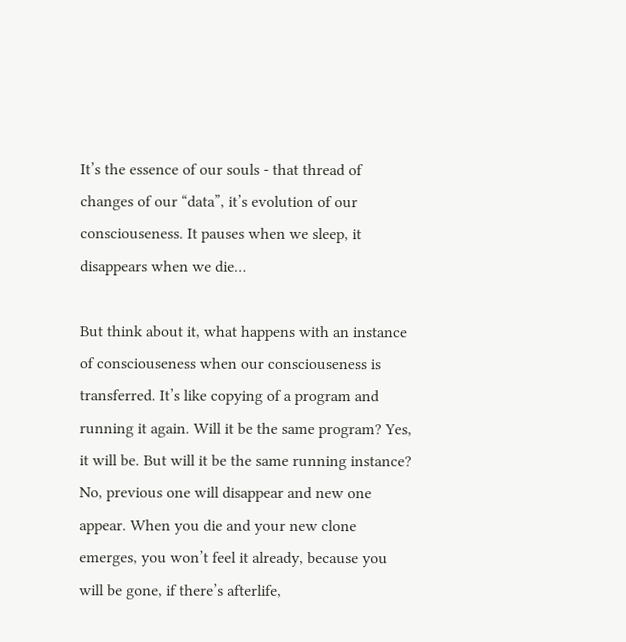It’s the essence of our souls - that thread of changes of our “data”, it’s evolution of our consciouseness. It pauses when we sleep, it disappears when we die…

But think about it, what happens with an instance of consciouseness when our consciouseness is transferred. It’s like copying of a program and running it again. Will it be the same program? Yes, it will be. But will it be the same running instance? No, previous one will disappear and new one appear. When you die and your new clone emerges, you won’t feel it already, because you will be gone, if there’s afterlife,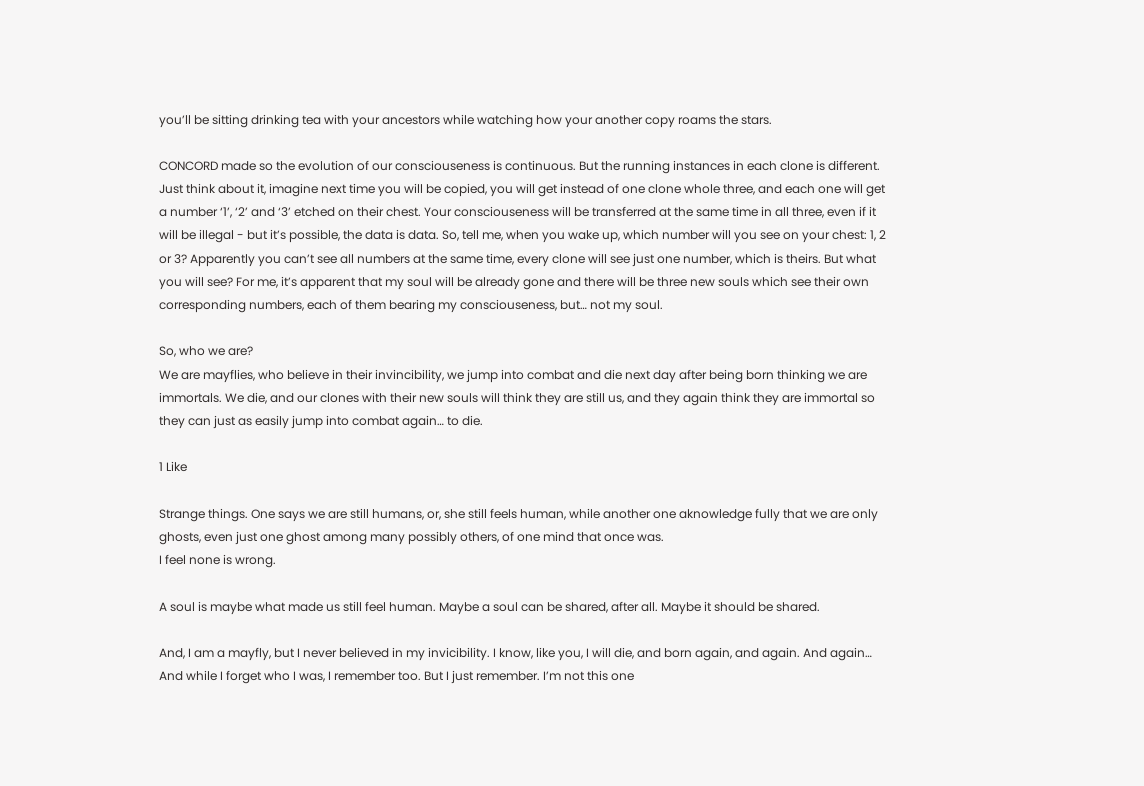you’ll be sitting drinking tea with your ancestors while watching how your another copy roams the stars.

CONCORD made so the evolution of our consciouseness is continuous. But the running instances in each clone is different. Just think about it, imagine next time you will be copied, you will get instead of one clone whole three, and each one will get a number ‘1’, ‘2’ and ‘3’ etched on their chest. Your consciouseness will be transferred at the same time in all three, even if it will be illegal - but it’s possible, the data is data. So, tell me, when you wake up, which number will you see on your chest: 1, 2 or 3? Apparently you can’t see all numbers at the same time, every clone will see just one number, which is theirs. But what you will see? For me, it’s apparent that my soul will be already gone and there will be three new souls which see their own corresponding numbers, each of them bearing my consciouseness, but… not my soul.

So, who we are?
We are mayflies, who believe in their invincibility, we jump into combat and die next day after being born thinking we are immortals. We die, and our clones with their new souls will think they are still us, and they again think they are immortal so they can just as easily jump into combat again… to die.

1 Like

Strange things. One says we are still humans, or, she still feels human, while another one aknowledge fully that we are only ghosts, even just one ghost among many possibly others, of one mind that once was.
I feel none is wrong.

A soul is maybe what made us still feel human. Maybe a soul can be shared, after all. Maybe it should be shared.

And, I am a mayfly, but I never believed in my invicibility. I know, like you, I will die, and born again, and again. And again… And while I forget who I was, I remember too. But I just remember. I’m not this one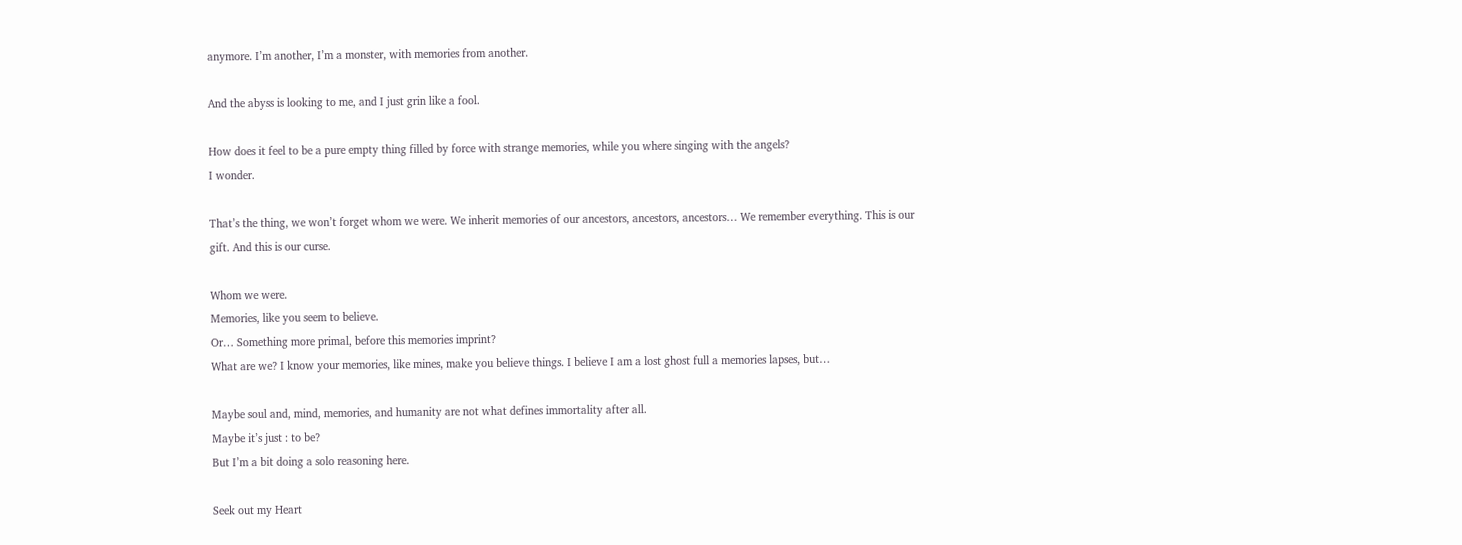anymore. I’m another, I’m a monster, with memories from another.

And the abyss is looking to me, and I just grin like a fool.

How does it feel to be a pure empty thing filled by force with strange memories, while you where singing with the angels?
I wonder.

That’s the thing, we won’t forget whom we were. We inherit memories of our ancestors, ancestors, ancestors… We remember everything. This is our gift. And this is our curse.

Whom we were.
Memories, like you seem to believe.
Or… Something more primal, before this memories imprint?
What are we? I know your memories, like mines, make you believe things. I believe I am a lost ghost full a memories lapses, but…

Maybe soul and, mind, memories, and humanity are not what defines immortality after all.
Maybe it’s just : to be?
But I’m a bit doing a solo reasoning here.

Seek out my Heart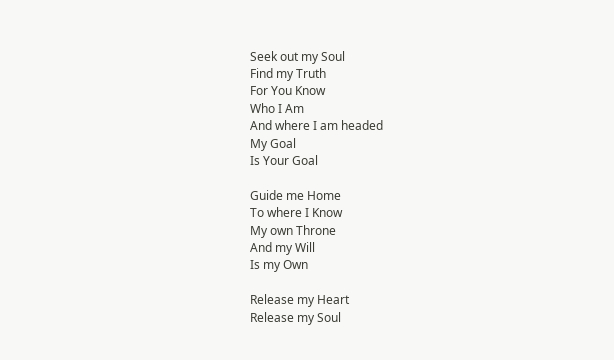Seek out my Soul
Find my Truth
For You Know
Who I Am
And where I am headed
My Goal
Is Your Goal

Guide me Home
To where I Know
My own Throne
And my Will
Is my Own

Release my Heart
Release my Soul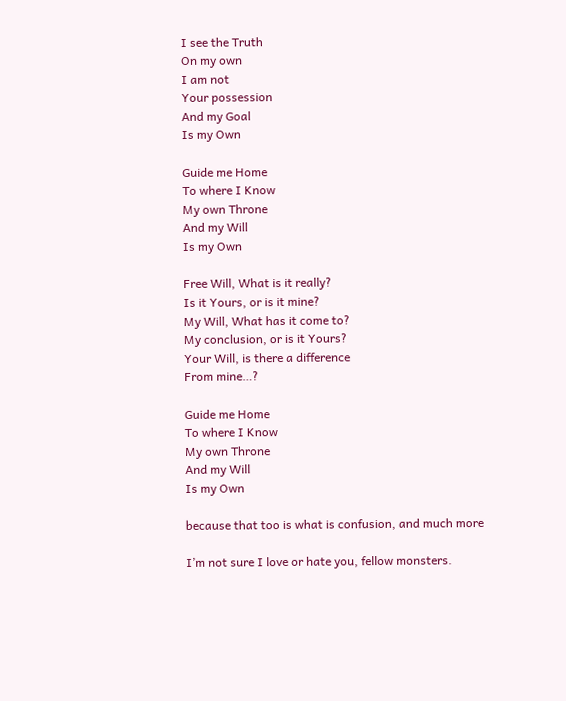I see the Truth
On my own
I am not
Your possession
And my Goal
Is my Own

Guide me Home
To where I Know
My own Throne
And my Will
Is my Own

Free Will, What is it really?
Is it Yours, or is it mine?
My Will, What has it come to?
My conclusion, or is it Yours?
Your Will, is there a difference
From mine…?

Guide me Home
To where I Know
My own Throne
And my Will
Is my Own

because that too is what is confusion, and much more

I’m not sure I love or hate you, fellow monsters.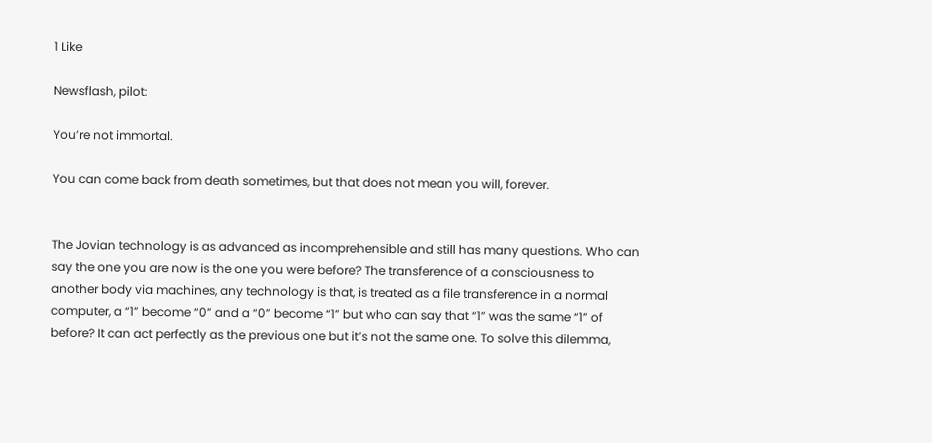1 Like

Newsflash, pilot:

You’re not immortal.

You can come back from death sometimes, but that does not mean you will, forever.


The Jovian technology is as advanced as incomprehensible and still has many questions. Who can say the one you are now is the one you were before? The transference of a consciousness to another body via machines, any technology is that, is treated as a file transference in a normal computer, a “1” become “0” and a “0” become “1” but who can say that “1” was the same “1” of before? It can act perfectly as the previous one but it’s not the same one. To solve this dilemma,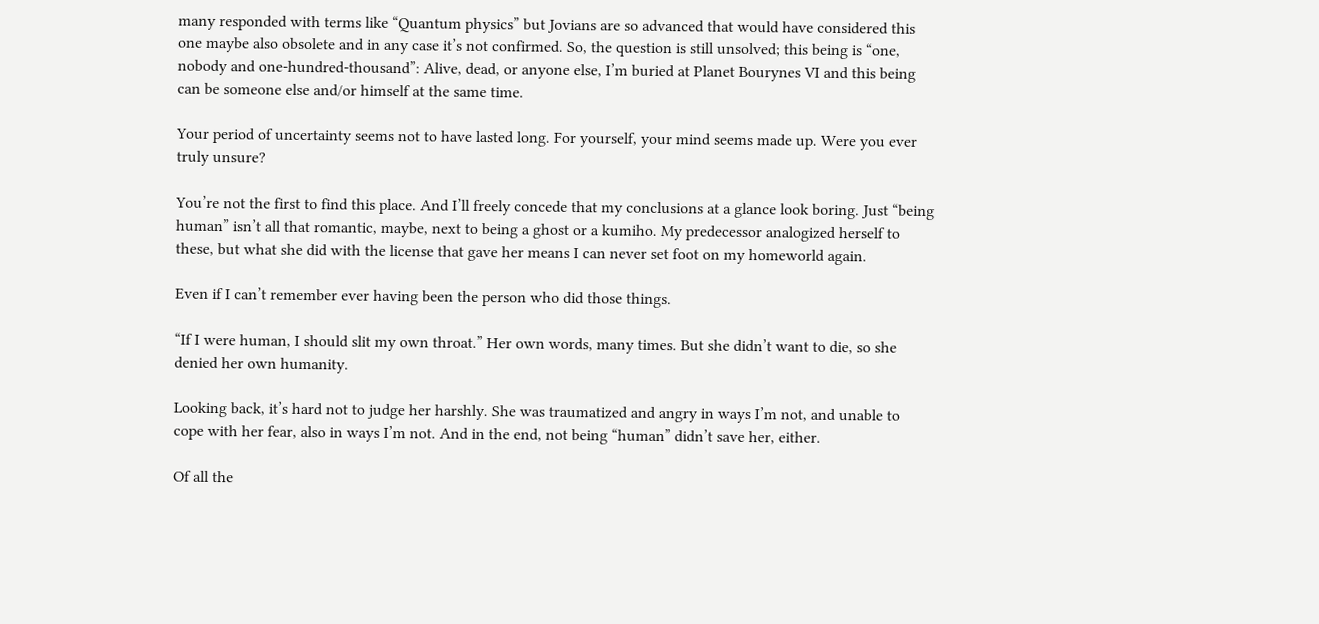many responded with terms like “Quantum physics” but Jovians are so advanced that would have considered this one maybe also obsolete and in any case it’s not confirmed. So, the question is still unsolved; this being is “one, nobody and one-hundred-thousand”: Alive, dead, or anyone else, I’m buried at Planet Bourynes VI and this being can be someone else and/or himself at the same time.

Your period of uncertainty seems not to have lasted long. For yourself, your mind seems made up. Were you ever truly unsure?

You’re not the first to find this place. And I’ll freely concede that my conclusions at a glance look boring. Just “being human” isn’t all that romantic, maybe, next to being a ghost or a kumiho. My predecessor analogized herself to these, but what she did with the license that gave her means I can never set foot on my homeworld again.

Even if I can’t remember ever having been the person who did those things.

“If I were human, I should slit my own throat.” Her own words, many times. But she didn’t want to die, so she denied her own humanity.

Looking back, it’s hard not to judge her harshly. She was traumatized and angry in ways I’m not, and unable to cope with her fear, also in ways I’m not. And in the end, not being “human” didn’t save her, either.

Of all the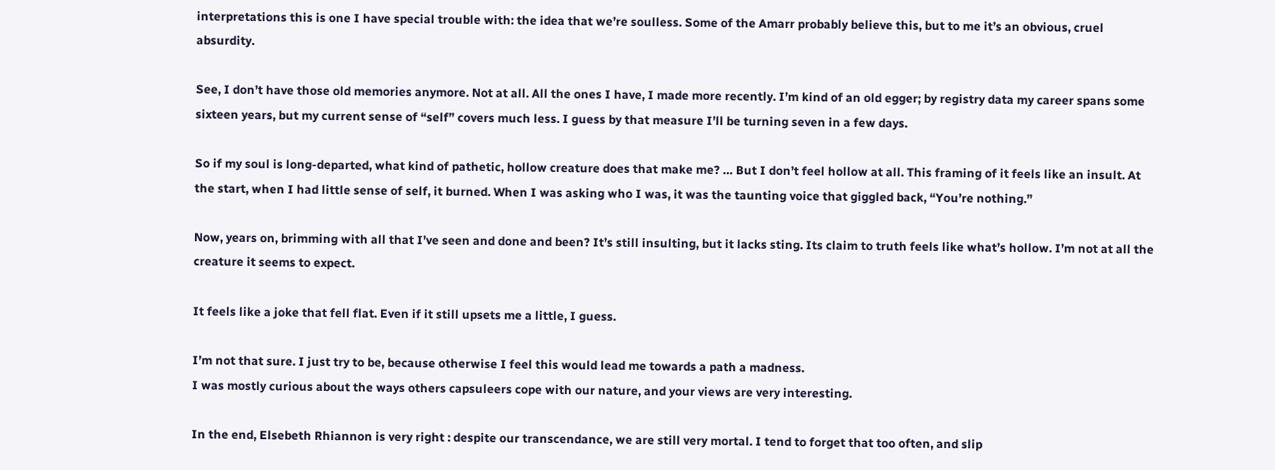interpretations this is one I have special trouble with: the idea that we’re soulless. Some of the Amarr probably believe this, but to me it’s an obvious, cruel absurdity.

See, I don’t have those old memories anymore. Not at all. All the ones I have, I made more recently. I’m kind of an old egger; by registry data my career spans some sixteen years, but my current sense of “self” covers much less. I guess by that measure I’ll be turning seven in a few days.

So if my soul is long-departed, what kind of pathetic, hollow creature does that make me? … But I don’t feel hollow at all. This framing of it feels like an insult. At the start, when I had little sense of self, it burned. When I was asking who I was, it was the taunting voice that giggled back, “You’re nothing.”

Now, years on, brimming with all that I’ve seen and done and been? It’s still insulting, but it lacks sting. Its claim to truth feels like what’s hollow. I’m not at all the creature it seems to expect.

It feels like a joke that fell flat. Even if it still upsets me a little, I guess.

I’m not that sure. I just try to be, because otherwise I feel this would lead me towards a path a madness.
I was mostly curious about the ways others capsuleers cope with our nature, and your views are very interesting.

In the end, Elsebeth Rhiannon is very right : despite our transcendance, we are still very mortal. I tend to forget that too often, and slip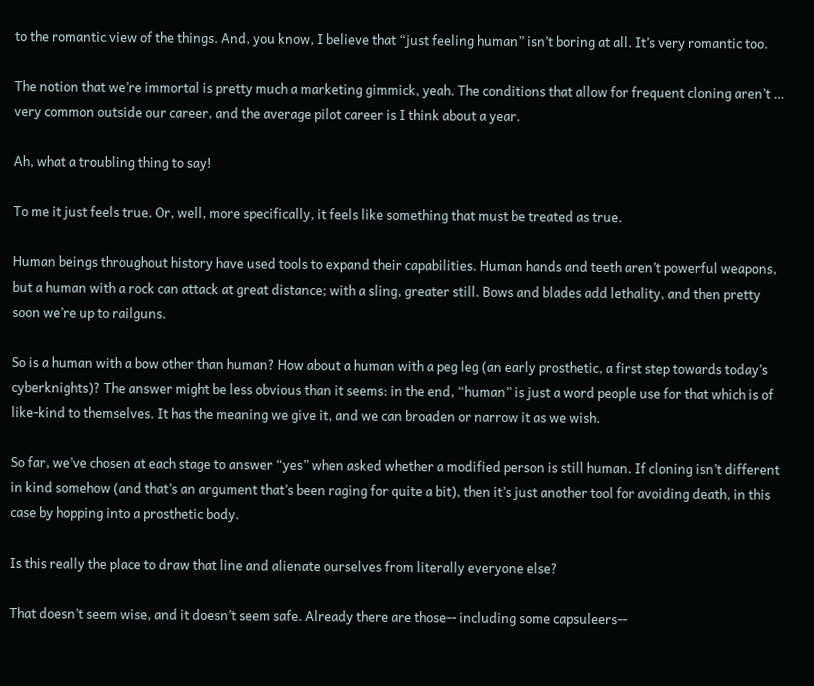to the romantic view of the things. And, you know, I believe that “just feeling human” isn’t boring at all. It’s very romantic too.

The notion that we’re immortal is pretty much a marketing gimmick, yeah. The conditions that allow for frequent cloning aren’t … very common outside our career, and the average pilot career is I think about a year.

Ah, what a troubling thing to say!

To me it just feels true. Or, well, more specifically, it feels like something that must be treated as true.

Human beings throughout history have used tools to expand their capabilities. Human hands and teeth aren’t powerful weapons, but a human with a rock can attack at great distance; with a sling, greater still. Bows and blades add lethality, and then pretty soon we’re up to railguns.

So is a human with a bow other than human? How about a human with a peg leg (an early prosthetic, a first step towards today’s cyberknights)? The answer might be less obvious than it seems: in the end, “human” is just a word people use for that which is of like-kind to themselves. It has the meaning we give it, and we can broaden or narrow it as we wish.

So far, we’ve chosen at each stage to answer “yes” when asked whether a modified person is still human. If cloning isn’t different in kind somehow (and that’s an argument that’s been raging for quite a bit), then it’s just another tool for avoiding death, in this case by hopping into a prosthetic body.

Is this really the place to draw that line and alienate ourselves from literally everyone else?

That doesn’t seem wise, and it doesn’t seem safe. Already there are those-- including some capsuleers--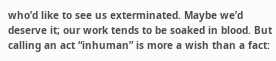who’d like to see us exterminated. Maybe we’d deserve it; our work tends to be soaked in blood. But calling an act “inhuman” is more a wish than a fact: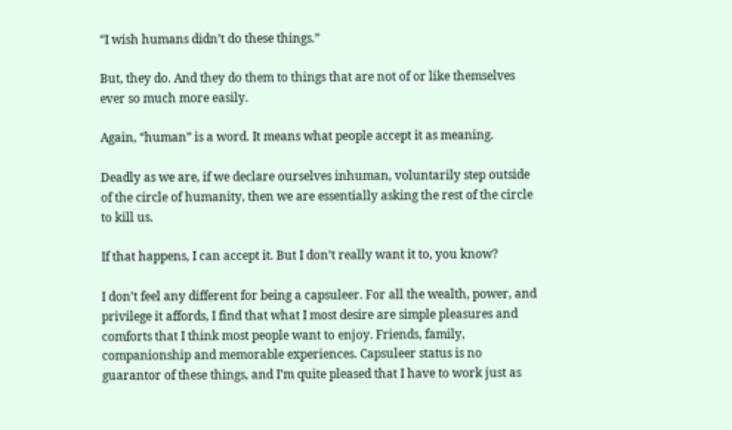“I wish humans didn’t do these things.”

But, they do. And they do them to things that are not of or like themselves ever so much more easily.

Again, “human” is a word. It means what people accept it as meaning.

Deadly as we are, if we declare ourselves inhuman, voluntarily step outside of the circle of humanity, then we are essentially asking the rest of the circle to kill us.

If that happens, I can accept it. But I don’t really want it to, you know?

I don’t feel any different for being a capsuleer. For all the wealth, power, and privilege it affords, I find that what I most desire are simple pleasures and comforts that I think most people want to enjoy. Friends, family, companionship and memorable experiences. Capsuleer status is no guarantor of these things, and I’m quite pleased that I have to work just as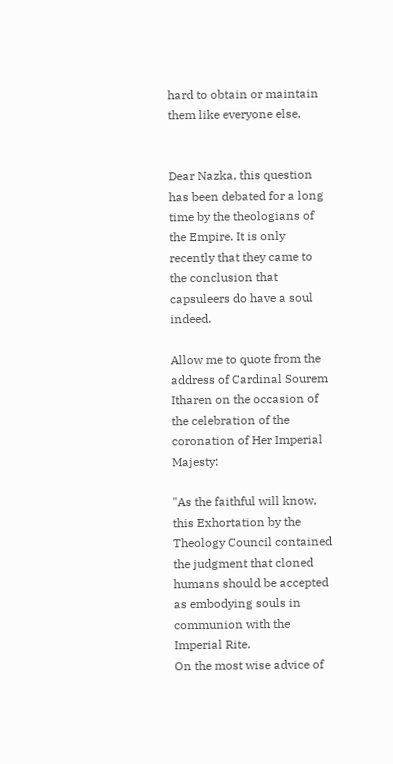hard to obtain or maintain them like everyone else.


Dear Nazka, this question has been debated for a long time by the theologians of the Empire. It is only recently that they came to the conclusion that capsuleers do have a soul indeed.

Allow me to quote from the address of Cardinal Sourem Itharen on the occasion of the celebration of the coronation of Her Imperial Majesty:

"As the faithful will know, this Exhortation by the Theology Council contained the judgment that cloned humans should be accepted as embodying souls in communion with the Imperial Rite.
On the most wise advice of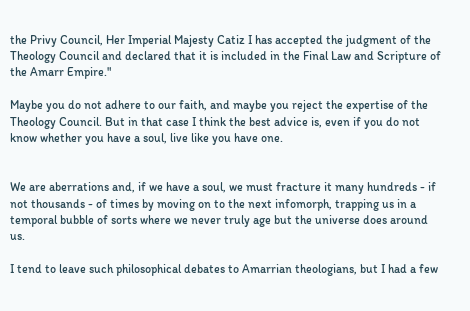the Privy Council, Her Imperial Majesty Catiz I has accepted the judgment of the Theology Council and declared that it is included in the Final Law and Scripture of the Amarr Empire."

Maybe you do not adhere to our faith, and maybe you reject the expertise of the Theology Council. But in that case I think the best advice is, even if you do not know whether you have a soul, live like you have one.


We are aberrations and, if we have a soul, we must fracture it many hundreds - if not thousands - of times by moving on to the next infomorph, trapping us in a temporal bubble of sorts where we never truly age but the universe does around us.

I tend to leave such philosophical debates to Amarrian theologians, but I had a few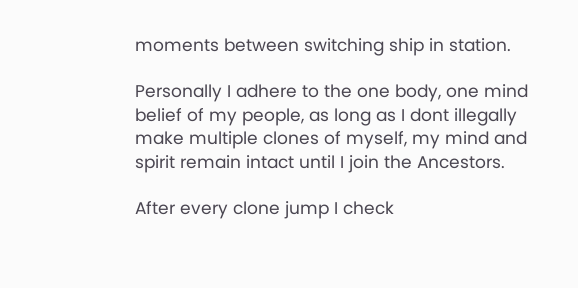moments between switching ship in station.

Personally I adhere to the one body, one mind belief of my people, as long as I dont illegally make multiple clones of myself, my mind and spirit remain intact until I join the Ancestors.

After every clone jump I check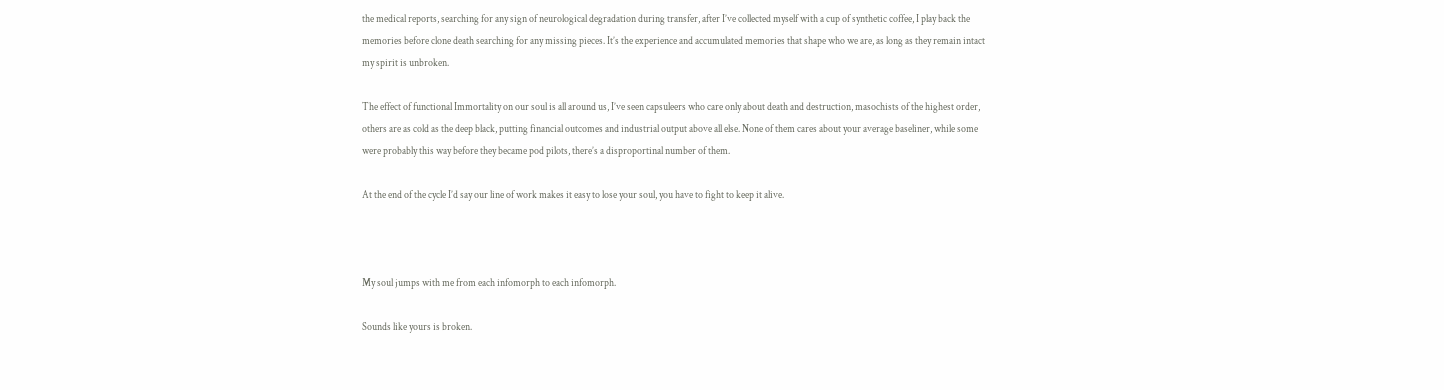the medical reports, searching for any sign of neurological degradation during transfer, after I’ve collected myself with a cup of synthetic coffee, I play back the memories before clone death searching for any missing pieces. It’s the experience and accumulated memories that shape who we are, as long as they remain intact my spirit is unbroken.

The effect of functional Immortality on our soul is all around us, I’ve seen capsuleers who care only about death and destruction, masochists of the highest order, others are as cold as the deep black, putting financial outcomes and industrial output above all else. None of them cares about your average baseliner, while some were probably this way before they became pod pilots, there’s a disproportinal number of them.

At the end of the cycle I’d say our line of work makes it easy to lose your soul, you have to fight to keep it alive.



My soul jumps with me from each infomorph to each infomorph.

Sounds like yours is broken.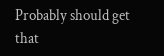Probably should get that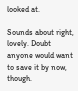looked at.

Sounds about right, lovely. Doubt anyone would want to save it by now, though.